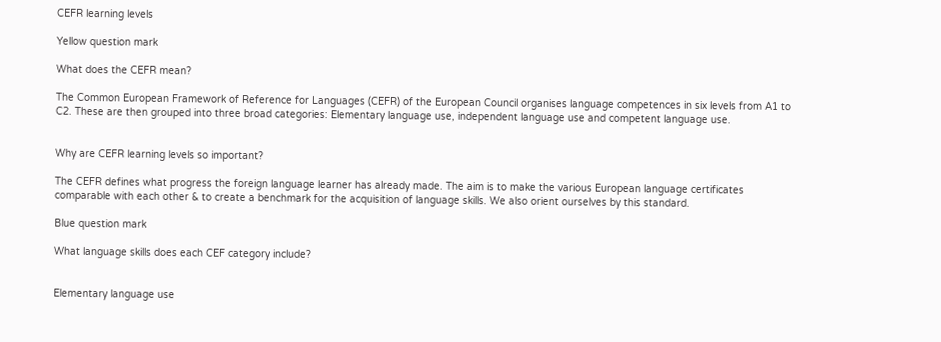CEFR learning levels

Yellow question mark

What does the CEFR mean?

The Common European Framework of Reference for Languages (CEFR) of the European Council organises language competences in six levels from A1 to C2. These are then grouped into three broad categories: Elementary language use, independent language use and competent language use.


Why are CEFR learning levels so important?

The CEFR defines what progress the foreign language learner has already made. The aim is to make the various European language certificates comparable with each other & to create a benchmark for the acquisition of language skills. We also orient ourselves by this standard.

Blue question mark

What language skills does each CEF category include?


Elementary language use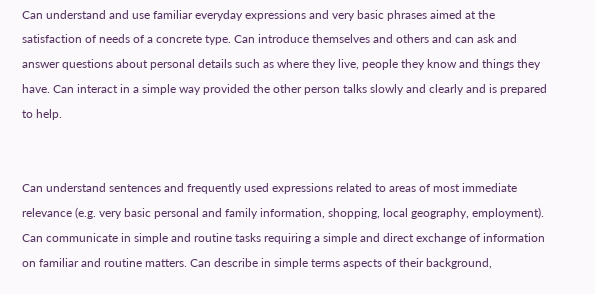Can understand and use familiar everyday expressions and very basic phrases aimed at the satisfaction of needs of a concrete type. Can introduce themselves and others and can ask and answer questions about personal details such as where they live, people they know and things they have. Can interact in a simple way provided the other person talks slowly and clearly and is prepared to help.


Can understand sentences and frequently used expressions related to areas of most immediate relevance (e.g. very basic personal and family information, shopping, local geography, employment). Can communicate in simple and routine tasks requiring a simple and direct exchange of information on familiar and routine matters. Can describe in simple terms aspects of their background,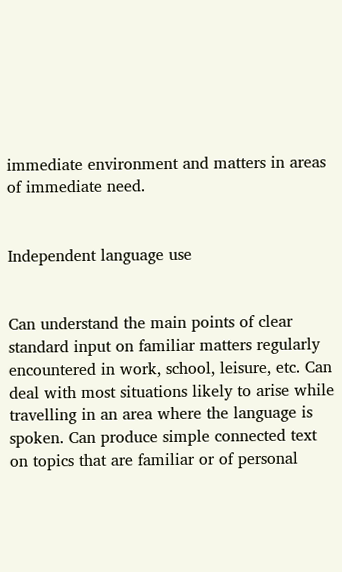immediate environment and matters in areas of immediate need.


Independent language use


Can understand the main points of clear standard input on familiar matters regularly encountered in work, school, leisure, etc. Can deal with most situations likely to arise while travelling in an area where the language is spoken. Can produce simple connected text on topics that are familiar or of personal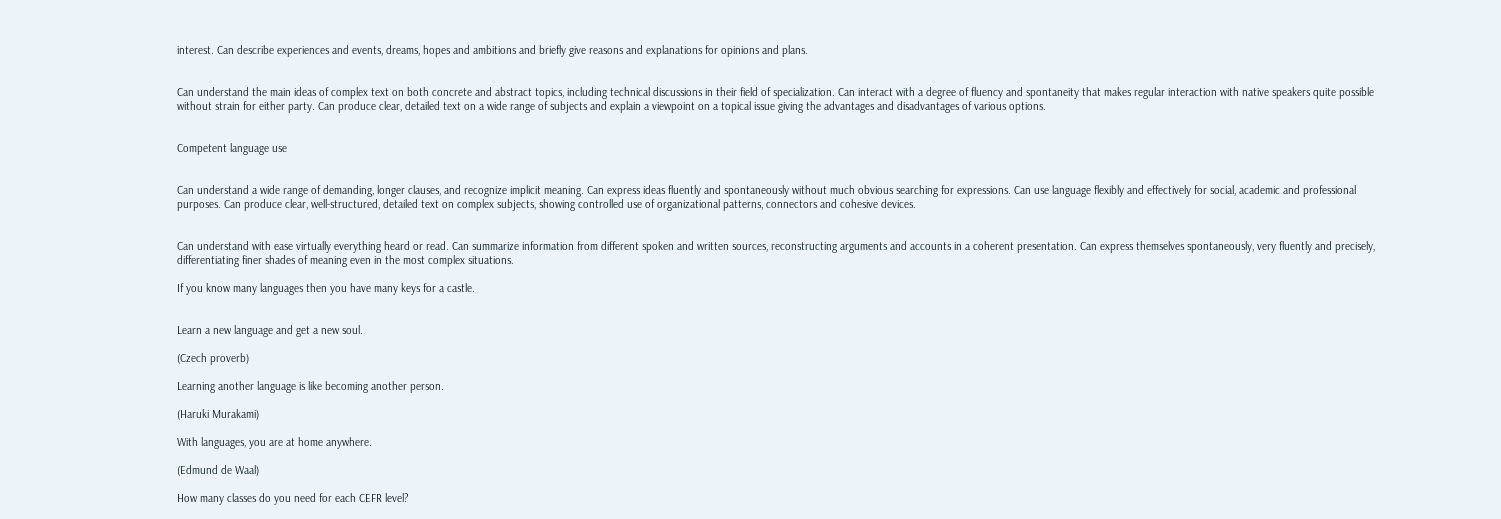interest. Can describe experiences and events, dreams, hopes and ambitions and briefly give reasons and explanations for opinions and plans.


Can understand the main ideas of complex text on both concrete and abstract topics, including technical discussions in their field of specialization. Can interact with a degree of fluency and spontaneity that makes regular interaction with native speakers quite possible without strain for either party. Can produce clear, detailed text on a wide range of subjects and explain a viewpoint on a topical issue giving the advantages and disadvantages of various options.


Competent language use


Can understand a wide range of demanding, longer clauses, and recognize implicit meaning. Can express ideas fluently and spontaneously without much obvious searching for expressions. Can use language flexibly and effectively for social, academic and professional purposes. Can produce clear, well-structured, detailed text on complex subjects, showing controlled use of organizational patterns, connectors and cohesive devices.


Can understand with ease virtually everything heard or read. Can summarize information from different spoken and written sources, reconstructing arguments and accounts in a coherent presentation. Can express themselves spontaneously, very fluently and precisely, differentiating finer shades of meaning even in the most complex situations.

If you know many languages then you have many keys for a castle.


Learn a new language and get a new soul.

(Czech proverb)

Learning another language is like becoming another person.

(Haruki Murakami)

With languages, you are at home anywhere.

(Edmund de Waal)

How many classes do you need for each CEFR level?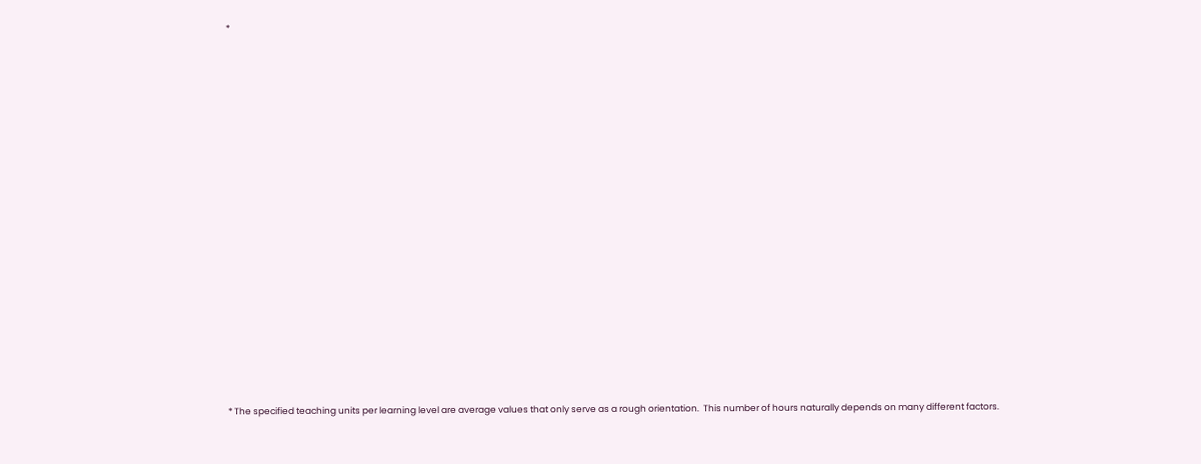*



















* The specified teaching units per learning level are average values that only serve as a rough orientation.  This number of hours naturally depends on many different factors.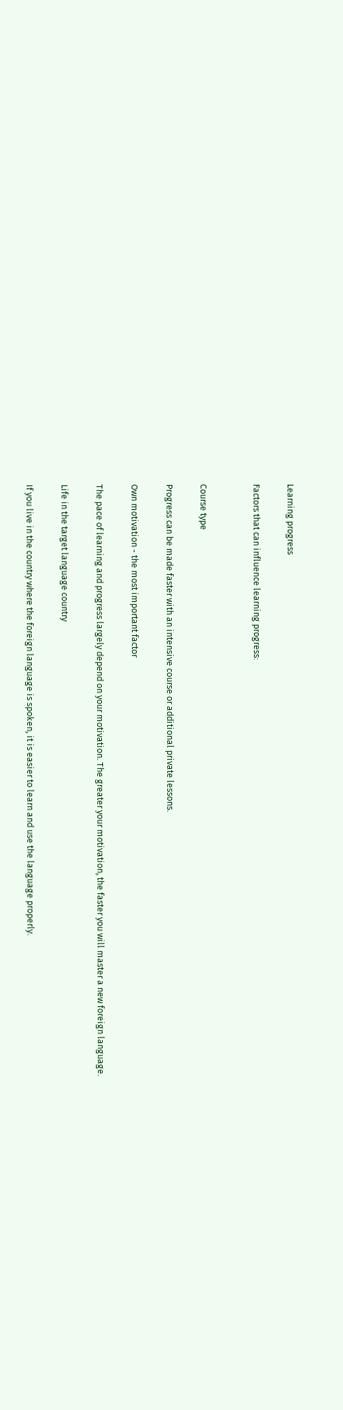Learning progress

Factors that can influence learning progress:


Course type

Progress can be made faster with an intensive course or additional private lessons.

Own motivation - the most important factor

The pace of learning and progress largely depend on your motivation. The greater your motivation, the faster you will master a new foreign language.

Life in the target language country

If you live in the country where the foreign language is spoken, it is easier to learn and use the language properly.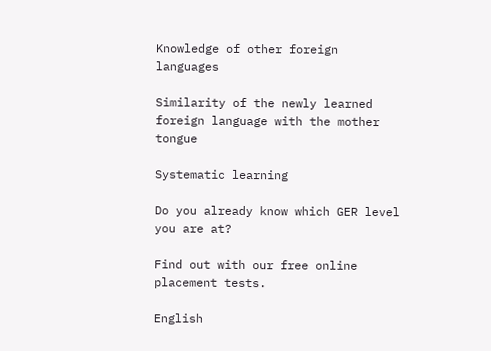Knowledge of other foreign languages

Similarity of the newly learned foreign language with the mother tongue

Systematic learning

Do you already know which GER level you are at?

Find out with our free online placement tests.

English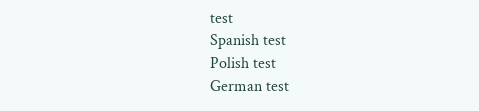test
Spanish test
Polish test
German test